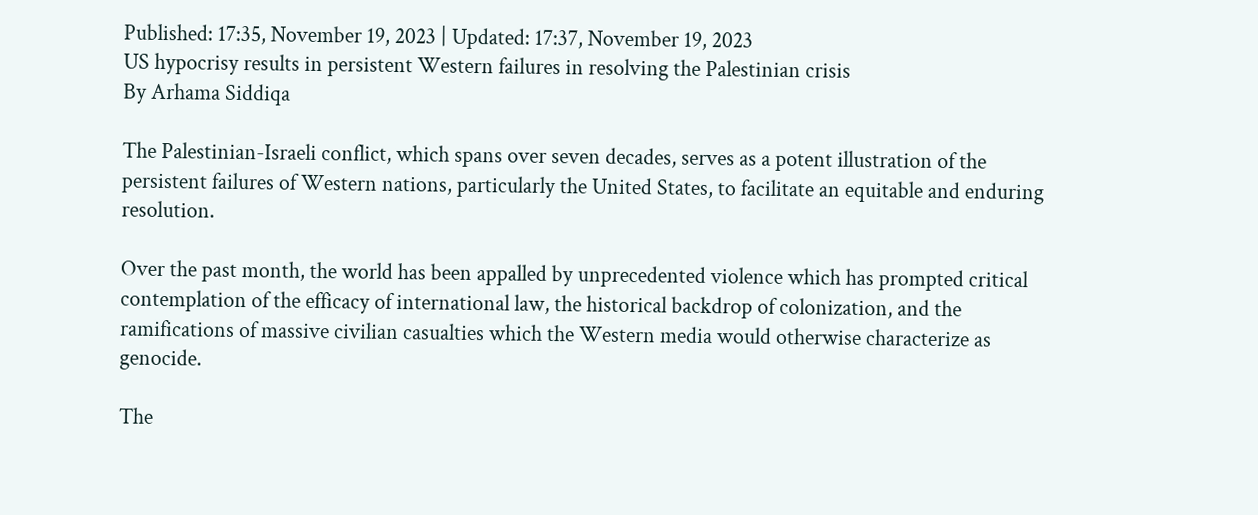Published: 17:35, November 19, 2023 | Updated: 17:37, November 19, 2023
US hypocrisy results in persistent Western failures in resolving the Palestinian crisis
By Arhama Siddiqa

The Palestinian-Israeli conflict, which spans over seven decades, serves as a potent illustration of the persistent failures of Western nations, particularly the United States, to facilitate an equitable and enduring resolution.

Over the past month, the world has been appalled by unprecedented violence which has prompted critical contemplation of the efficacy of international law, the historical backdrop of colonization, and the ramifications of massive civilian casualties which the Western media would otherwise characterize as genocide.

The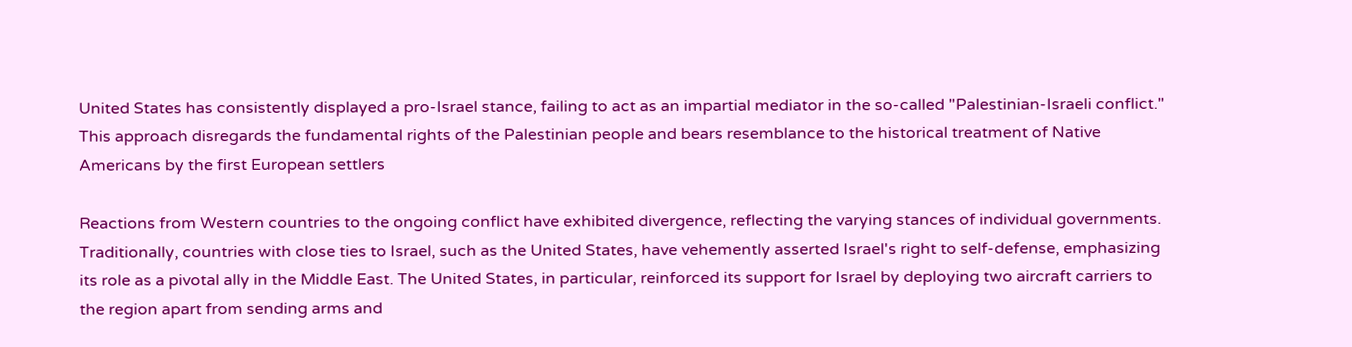United States has consistently displayed a pro-Israel stance, failing to act as an impartial mediator in the so-called "Palestinian-Israeli conflict." This approach disregards the fundamental rights of the Palestinian people and bears resemblance to the historical treatment of Native Americans by the first European settlers

Reactions from Western countries to the ongoing conflict have exhibited divergence, reflecting the varying stances of individual governments. Traditionally, countries with close ties to Israel, such as the United States, have vehemently asserted Israel's right to self-defense, emphasizing its role as a pivotal ally in the Middle East. The United States, in particular, reinforced its support for Israel by deploying two aircraft carriers to the region apart from sending arms and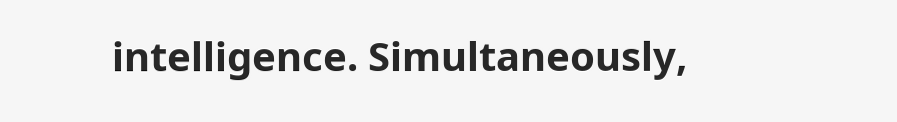intelligence. Simultaneously,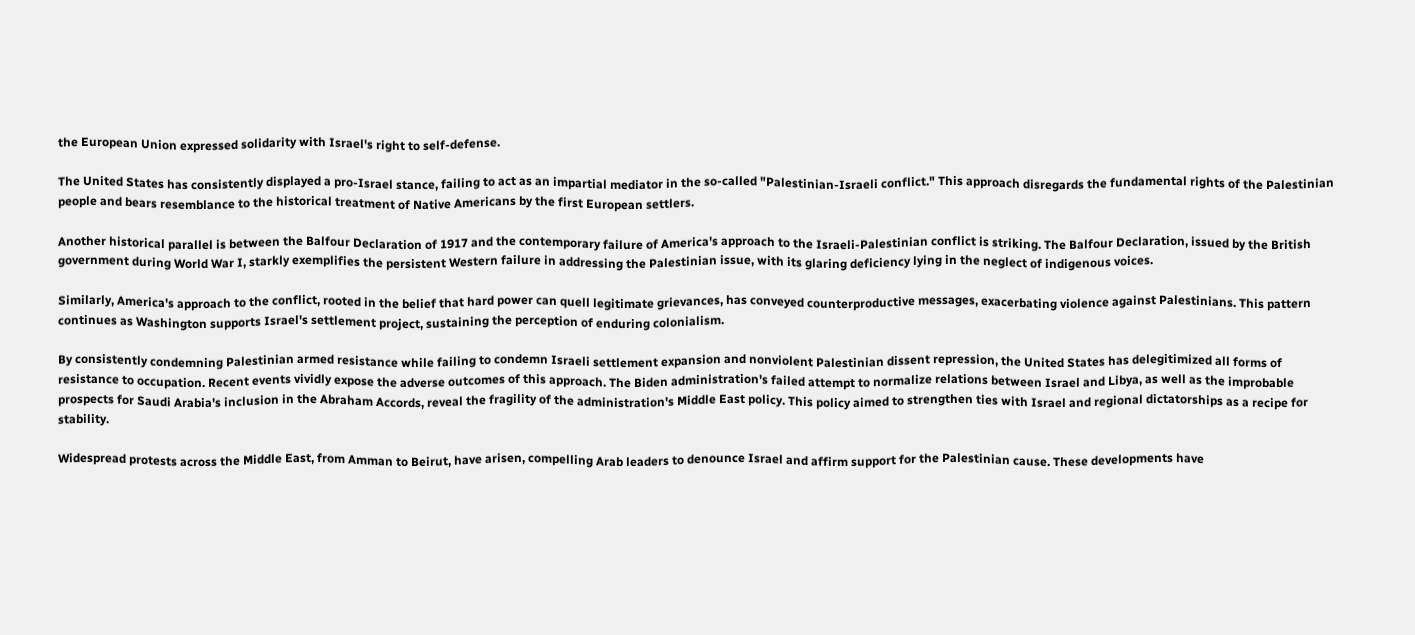the European Union expressed solidarity with Israel's right to self-defense.

The United States has consistently displayed a pro-Israel stance, failing to act as an impartial mediator in the so-called "Palestinian-Israeli conflict." This approach disregards the fundamental rights of the Palestinian people and bears resemblance to the historical treatment of Native Americans by the first European settlers.

Another historical parallel is between the Balfour Declaration of 1917 and the contemporary failure of America's approach to the Israeli-Palestinian conflict is striking. The Balfour Declaration, issued by the British government during World War I, starkly exemplifies the persistent Western failure in addressing the Palestinian issue, with its glaring deficiency lying in the neglect of indigenous voices.

Similarly, America's approach to the conflict, rooted in the belief that hard power can quell legitimate grievances, has conveyed counterproductive messages, exacerbating violence against Palestinians. This pattern continues as Washington supports Israel's settlement project, sustaining the perception of enduring colonialism.

By consistently condemning Palestinian armed resistance while failing to condemn Israeli settlement expansion and nonviolent Palestinian dissent repression, the United States has delegitimized all forms of resistance to occupation. Recent events vividly expose the adverse outcomes of this approach. The Biden administration's failed attempt to normalize relations between Israel and Libya, as well as the improbable prospects for Saudi Arabia's inclusion in the Abraham Accords, reveal the fragility of the administration's Middle East policy. This policy aimed to strengthen ties with Israel and regional dictatorships as a recipe for stability.

Widespread protests across the Middle East, from Amman to Beirut, have arisen, compelling Arab leaders to denounce Israel and affirm support for the Palestinian cause. These developments have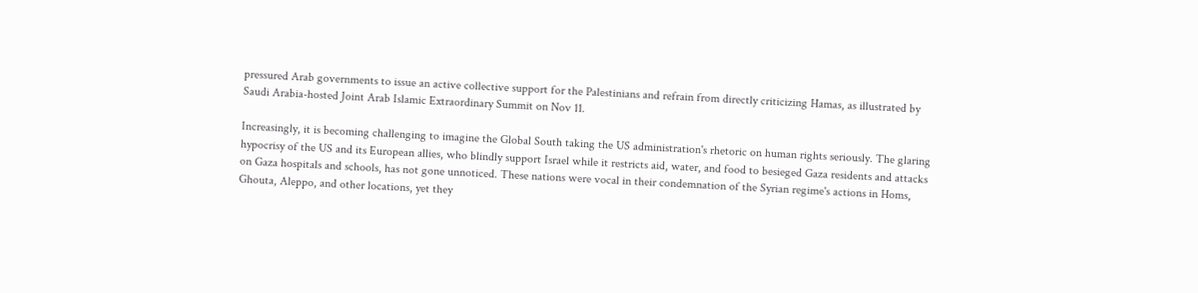pressured Arab governments to issue an active collective support for the Palestinians and refrain from directly criticizing Hamas, as illustrated by Saudi Arabia-hosted Joint Arab Islamic Extraordinary Summit on Nov 11.

Increasingly, it is becoming challenging to imagine the Global South taking the US administration's rhetoric on human rights seriously. The glaring hypocrisy of the US and its European allies, who blindly support Israel while it restricts aid, water, and food to besieged Gaza residents and attacks on Gaza hospitals and schools, has not gone unnoticed. These nations were vocal in their condemnation of the Syrian regime's actions in Homs, Ghouta, Aleppo, and other locations, yet they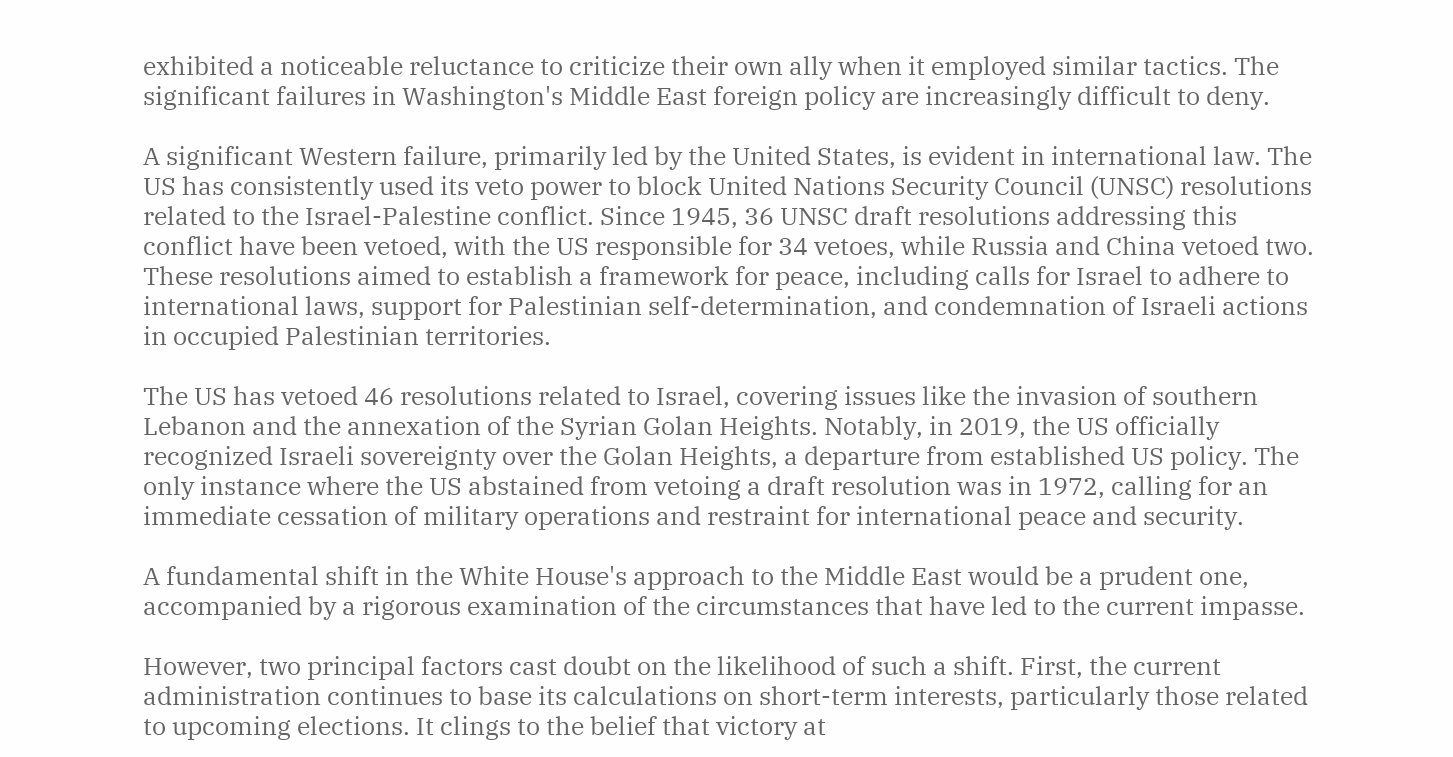exhibited a noticeable reluctance to criticize their own ally when it employed similar tactics. The significant failures in Washington's Middle East foreign policy are increasingly difficult to deny.

A significant Western failure, primarily led by the United States, is evident in international law. The US has consistently used its veto power to block United Nations Security Council (UNSC) resolutions related to the Israel-Palestine conflict. Since 1945, 36 UNSC draft resolutions addressing this conflict have been vetoed, with the US responsible for 34 vetoes, while Russia and China vetoed two. These resolutions aimed to establish a framework for peace, including calls for Israel to adhere to international laws, support for Palestinian self-determination, and condemnation of Israeli actions in occupied Palestinian territories.

The US has vetoed 46 resolutions related to Israel, covering issues like the invasion of southern Lebanon and the annexation of the Syrian Golan Heights. Notably, in 2019, the US officially recognized Israeli sovereignty over the Golan Heights, a departure from established US policy. The only instance where the US abstained from vetoing a draft resolution was in 1972, calling for an immediate cessation of military operations and restraint for international peace and security.

A fundamental shift in the White House's approach to the Middle East would be a prudent one, accompanied by a rigorous examination of the circumstances that have led to the current impasse.

However, two principal factors cast doubt on the likelihood of such a shift. First, the current administration continues to base its calculations on short-term interests, particularly those related to upcoming elections. It clings to the belief that victory at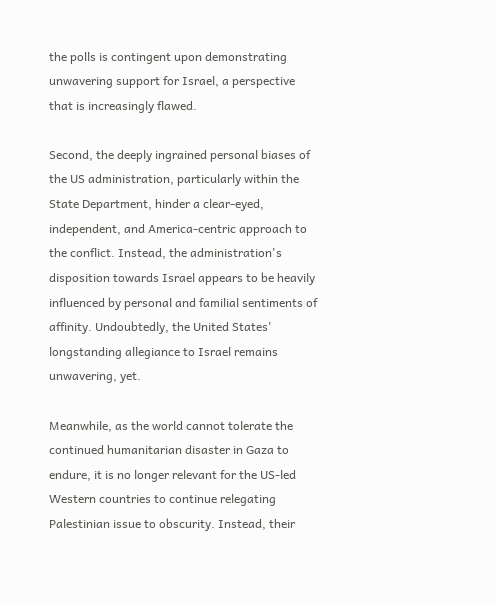the polls is contingent upon demonstrating unwavering support for Israel, a perspective that is increasingly flawed.

Second, the deeply ingrained personal biases of the US administration, particularly within the State Department, hinder a clear-eyed, independent, and America-centric approach to the conflict. Instead, the administration's disposition towards Israel appears to be heavily influenced by personal and familial sentiments of affinity. Undoubtedly, the United States' longstanding allegiance to Israel remains unwavering, yet.

Meanwhile, as the world cannot tolerate the continued humanitarian disaster in Gaza to endure, it is no longer relevant for the US-led Western countries to continue relegating Palestinian issue to obscurity. Instead, their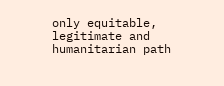only equitable, legitimate and humanitarian path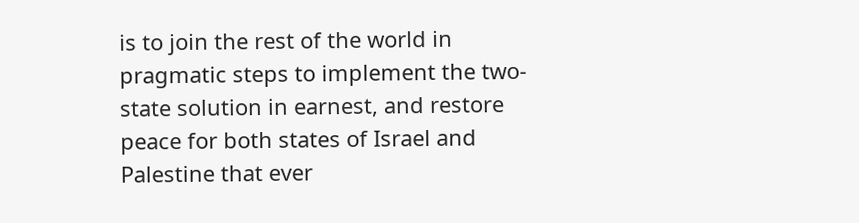is to join the rest of the world in pragmatic steps to implement the two-state solution in earnest, and restore peace for both states of Israel and Palestine that ever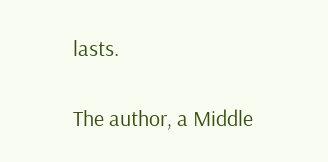lasts.

The author, a Middle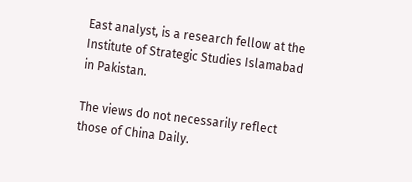East analyst, is a research fellow at the Institute of Strategic Studies Islamabad in Pakistan.

The views do not necessarily reflect those of China Daily.